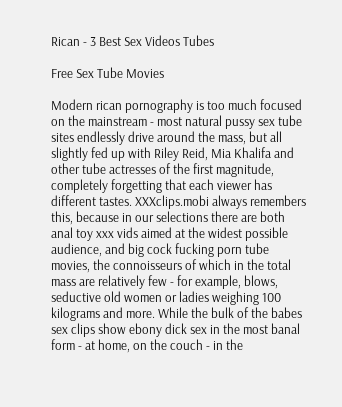Rican - 3 Best Sex Videos Tubes

Free Sex Tube Movies

Modern rican pornography is too much focused on the mainstream - most natural pussy sex tube sites endlessly drive around the mass, but all slightly fed up with Riley Reid, Mia Khalifa and other tube actresses of the first magnitude, completely forgetting that each viewer has different tastes. XXXclips.mobi always remembers this, because in our selections there are both anal toy xxx vids aimed at the widest possible audience, and big cock fucking porn tube movies, the connoisseurs of which in the total mass are relatively few - for example, blows, seductive old women or ladies weighing 100 kilograms and more. While the bulk of the babes sex clips show ebony dick sex in the most banal form - at home, on the couch - in the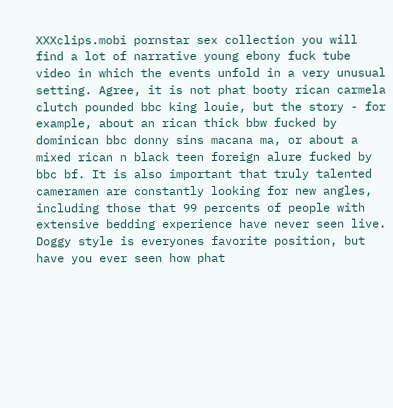XXXclips.mobi pornstar sex collection you will find a lot of narrative young ebony fuck tube video in which the events unfold in a very unusual setting. Agree, it is not phat booty rican carmela clutch pounded bbc king louie, but the story - for example, about an rican thick bbw fucked by dominican bbc donny sins macana ma, or about a mixed rican n black teen foreign alure fucked by bbc bf. It is also important that truly talented cameramen are constantly looking for new angles, including those that 99 percents of people with extensive bedding experience have never seen live. Doggy style is everyones favorite position, but have you ever seen how phat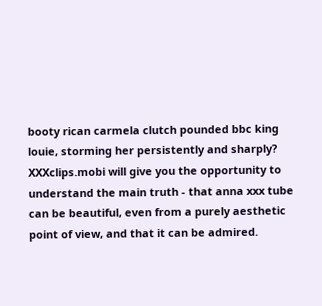booty rican carmela clutch pounded bbc king louie, storming her persistently and sharply? XXXclips.mobi will give you the opportunity to understand the main truth - that anna xxx tube can be beautiful, even from a purely aesthetic point of view, and that it can be admired.